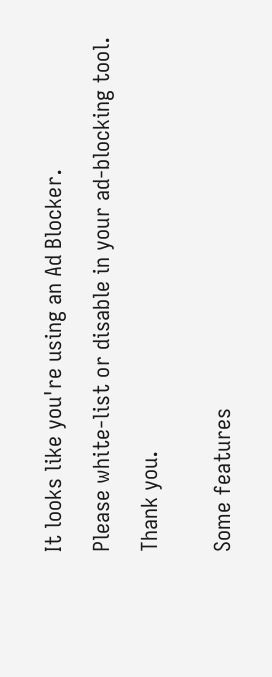It looks like you're using an Ad Blocker.

Please white-list or disable in your ad-blocking tool.

Thank you.


Some features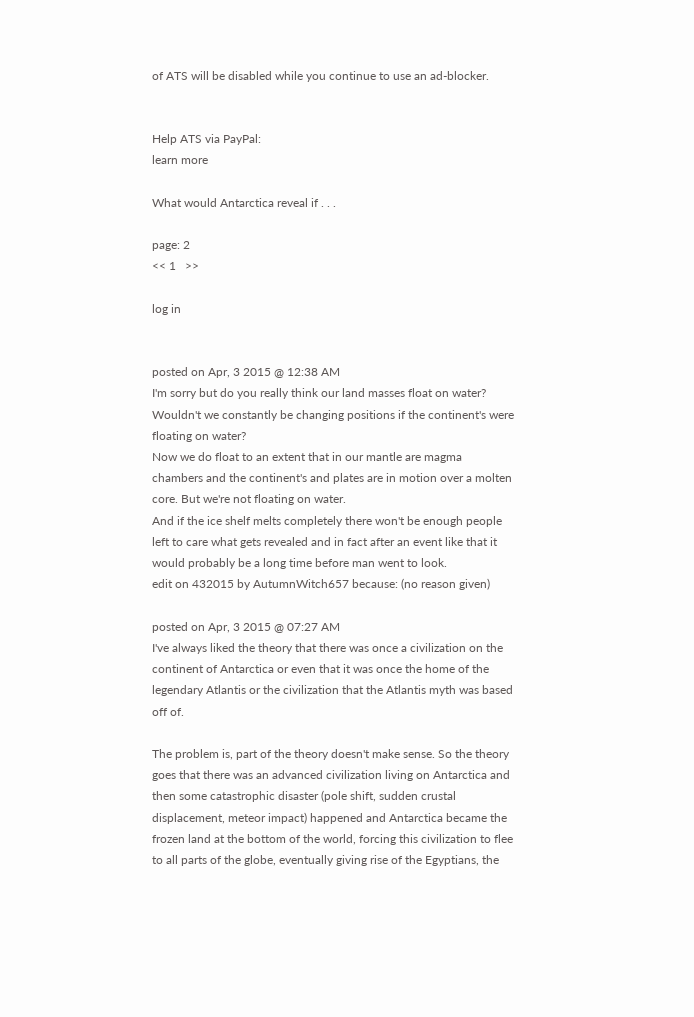of ATS will be disabled while you continue to use an ad-blocker.


Help ATS via PayPal:
learn more

What would Antarctica reveal if . . .

page: 2
<< 1   >>

log in


posted on Apr, 3 2015 @ 12:38 AM
I'm sorry but do you really think our land masses float on water? Wouldn't we constantly be changing positions if the continent's were floating on water?
Now we do float to an extent that in our mantle are magma chambers and the continent's and plates are in motion over a molten core. But we're not floating on water.
And if the ice shelf melts completely there won't be enough people left to care what gets revealed and in fact after an event like that it would probably be a long time before man went to look.
edit on 432015 by AutumnWitch657 because: (no reason given)

posted on Apr, 3 2015 @ 07:27 AM
I've always liked the theory that there was once a civilization on the continent of Antarctica or even that it was once the home of the legendary Atlantis or the civilization that the Atlantis myth was based off of.

The problem is, part of the theory doesn't make sense. So the theory goes that there was an advanced civilization living on Antarctica and then some catastrophic disaster (pole shift, sudden crustal displacement, meteor impact) happened and Antarctica became the frozen land at the bottom of the world, forcing this civilization to flee to all parts of the globe, eventually giving rise of the Egyptians, the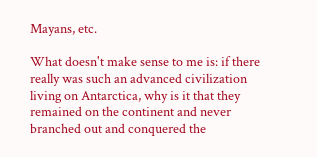Mayans, etc.

What doesn't make sense to me is: if there really was such an advanced civilization living on Antarctica, why is it that they remained on the continent and never branched out and conquered the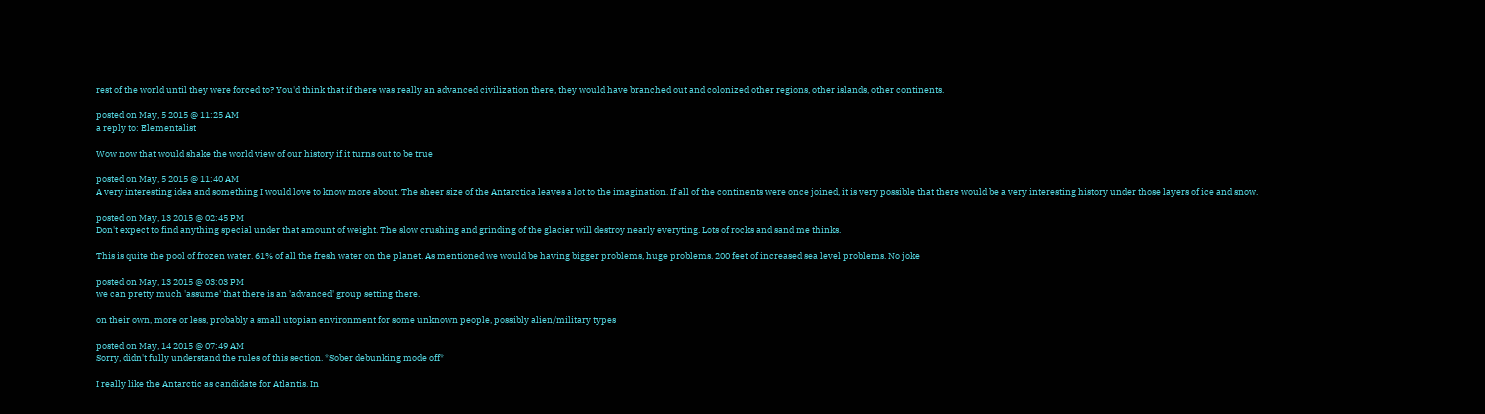rest of the world until they were forced to? You'd think that if there was really an advanced civilization there, they would have branched out and colonized other regions, other islands, other continents.

posted on May, 5 2015 @ 11:25 AM
a reply to: Elementalist

Wow now that would shake the world view of our history if it turns out to be true

posted on May, 5 2015 @ 11:40 AM
A very interesting idea and something I would love to know more about. The sheer size of the Antarctica leaves a lot to the imagination. If all of the continents were once joined, it is very possible that there would be a very interesting history under those layers of ice and snow.

posted on May, 13 2015 @ 02:45 PM
Don't expect to find anything special under that amount of weight. The slow crushing and grinding of the glacier will destroy nearly everyting. Lots of rocks and sand me thinks.

This is quite the pool of frozen water. 61% of all the fresh water on the planet. As mentioned we would be having bigger problems, huge problems. 200 feet of increased sea level problems. No joke

posted on May, 13 2015 @ 03:03 PM
we can pretty much 'assume' that there is an 'advanced' group setting there.

on their own, more or less, probably a small utopian environment for some unknown people, possibly alien/military types

posted on May, 14 2015 @ 07:49 AM
Sorry, didn't fully understand the rules of this section. *Sober debunking mode off*

I really like the Antarctic as candidate for Atlantis. In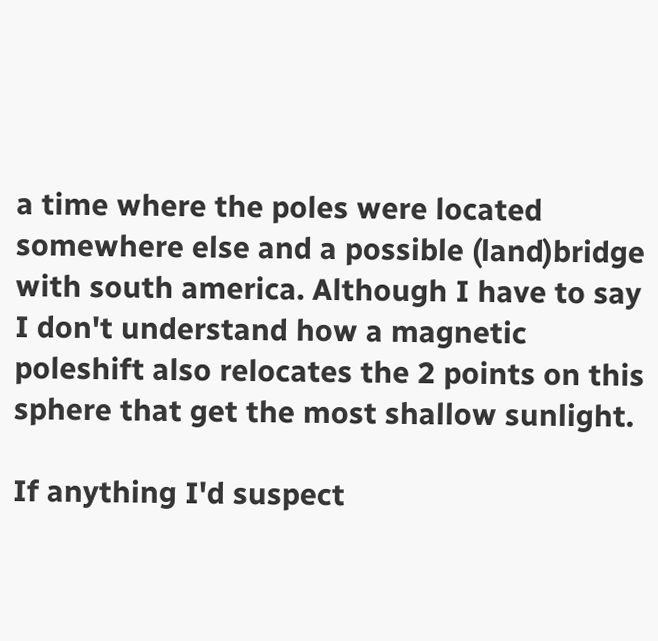a time where the poles were located somewhere else and a possible (land)bridge with south america. Although I have to say I don't understand how a magnetic poleshift also relocates the 2 points on this sphere that get the most shallow sunlight.

If anything I'd suspect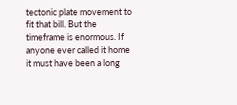tectonic plate movement to fit that bill. But the timeframe is enormous. If anyone ever called it home it must have been a long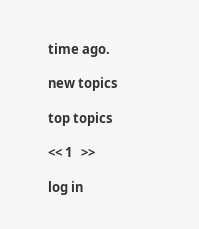time ago.

new topics

top topics

<< 1   >>

log in